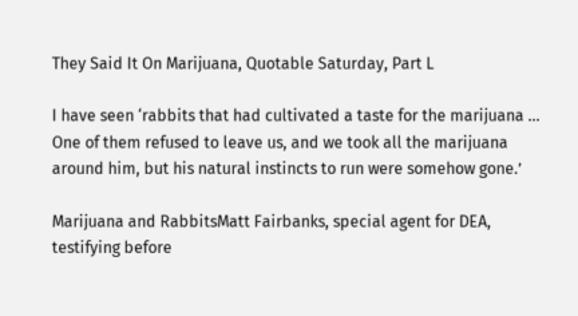They Said It On Marijuana, Quotable Saturday, Part L

I have seen ‘rabbits that had cultivated a taste for the marijuana … One of them refused to leave us, and we took all the marijuana around him, but his natural instincts to run were somehow gone.’

Marijuana and RabbitsMatt Fairbanks, special agent for DEA, testifying before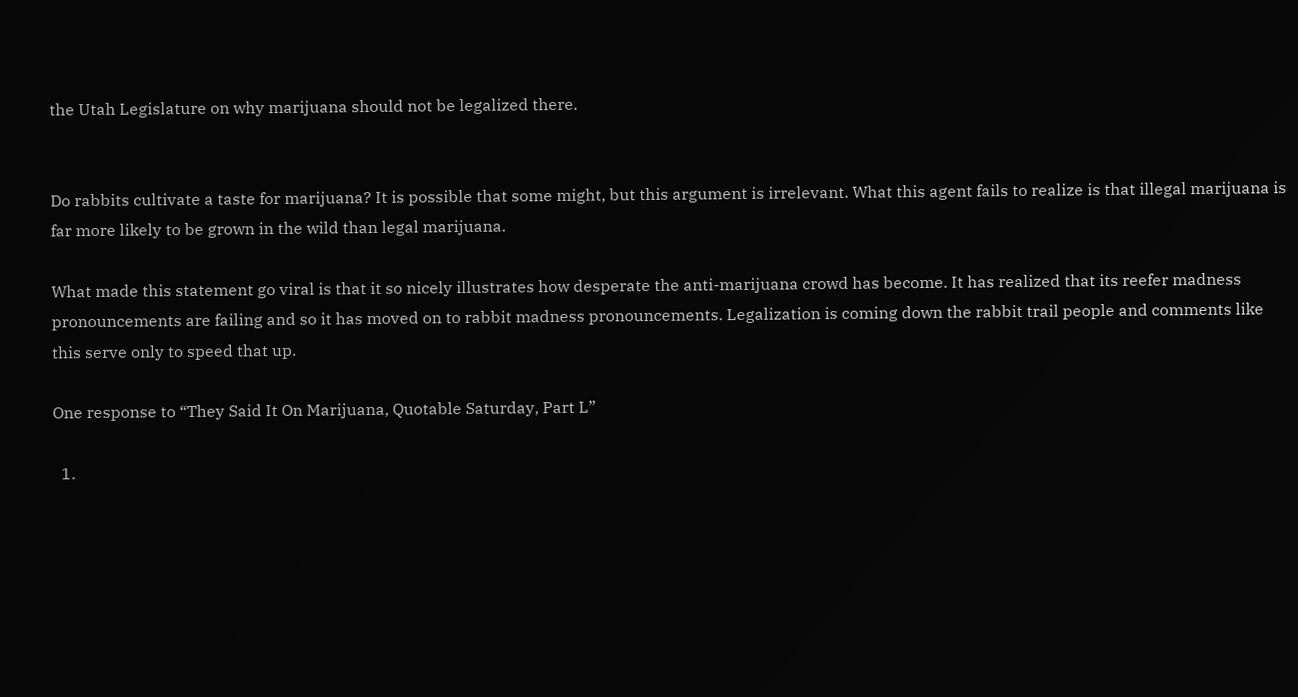the Utah Legislature on why marijuana should not be legalized there.


Do rabbits cultivate a taste for marijuana? It is possible that some might, but this argument is irrelevant. What this agent fails to realize is that illegal marijuana is far more likely to be grown in the wild than legal marijuana.

What made this statement go viral is that it so nicely illustrates how desperate the anti-marijuana crowd has become. It has realized that its reefer madness pronouncements are failing and so it has moved on to rabbit madness pronouncements. Legalization is coming down the rabbit trail people and comments like this serve only to speed that up.

One response to “They Said It On Marijuana, Quotable Saturday, Part L”

  1.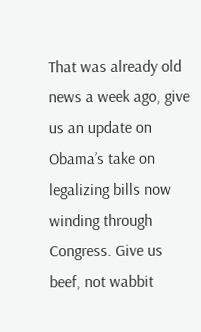That was already old news a week ago, give us an update on Obama’s take on legalizing bills now winding through Congress. Give us beef, not wabbit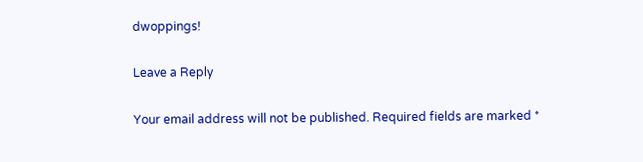dwoppings!

Leave a Reply

Your email address will not be published. Required fields are marked *